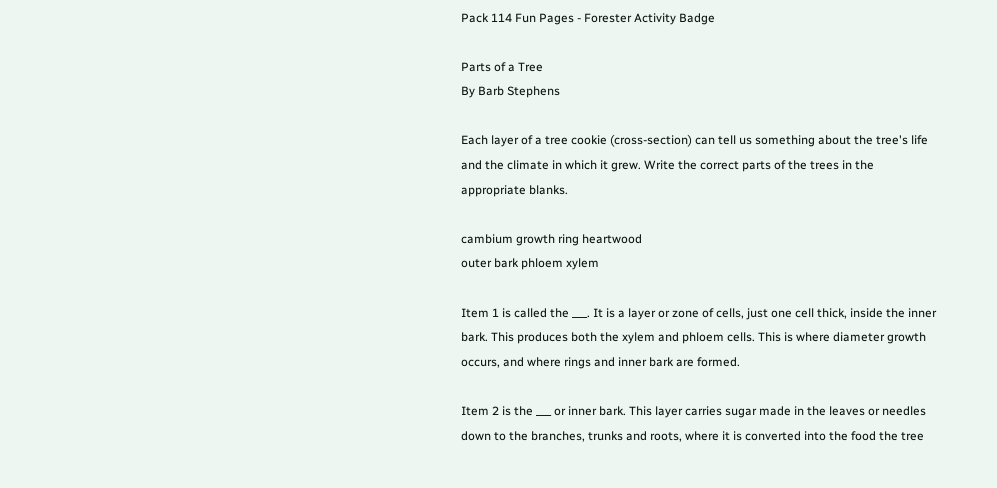Pack 114 Fun Pages - Forester Activity Badge

Parts of a Tree
By Barb Stephens

Each layer of a tree cookie (cross-section) can tell us something about the tree's life and the climate in which it grew. Write the correct parts of the trees in the appropriate blanks.

cambium growth ring heartwood
outer bark phloem xylem

Item 1 is called the ___. It is a layer or zone of cells, just one cell thick, inside the inner bark. This produces both the xylem and phloem cells. This is where diameter growth occurs, and where rings and inner bark are formed.

Item 2 is the ___ or inner bark. This layer carries sugar made in the leaves or needles down to the branches, trunks and roots, where it is converted into the food the tree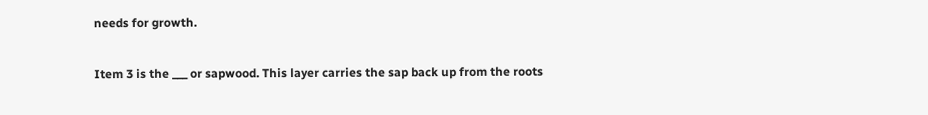needs for growth.

Item 3 is the ___ or sapwood. This layer carries the sap back up from the roots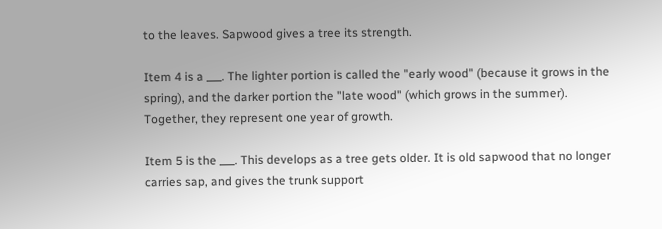to the leaves. Sapwood gives a tree its strength.

Item 4 is a ___. The lighter portion is called the "early wood" (because it grows in the spring), and the darker portion the "late wood" (which grows in the summer). Together, they represent one year of growth.

Item 5 is the ___. This develops as a tree gets older. It is old sapwood that no longer carries sap, and gives the trunk support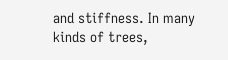and stiffness. In many kinds of trees,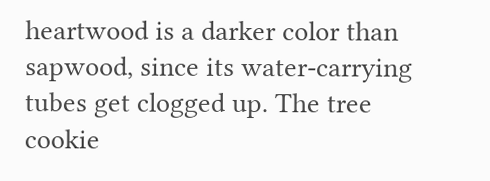heartwood is a darker color than sapwood, since its water-carrying tubes get clogged up. The tree cookie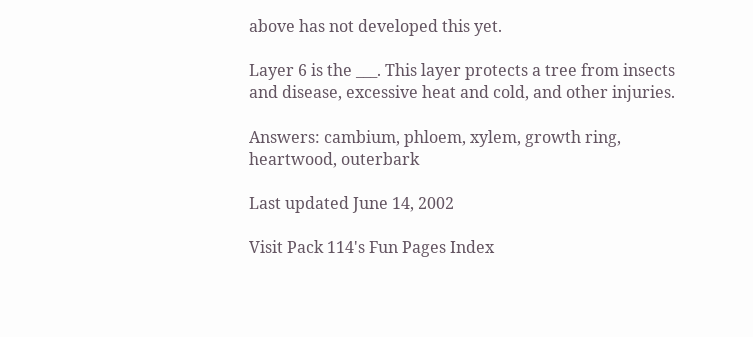above has not developed this yet.

Layer 6 is the ___. This layer protects a tree from insects and disease, excessive heat and cold, and other injuries.

Answers: cambium, phloem, xylem, growth ring, heartwood, outerbark

Last updated June 14, 2002

Visit Pack 114's Fun Pages Index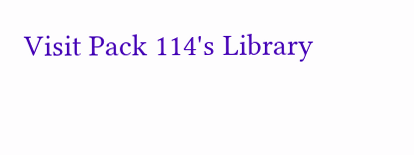Visit Pack 114's Library